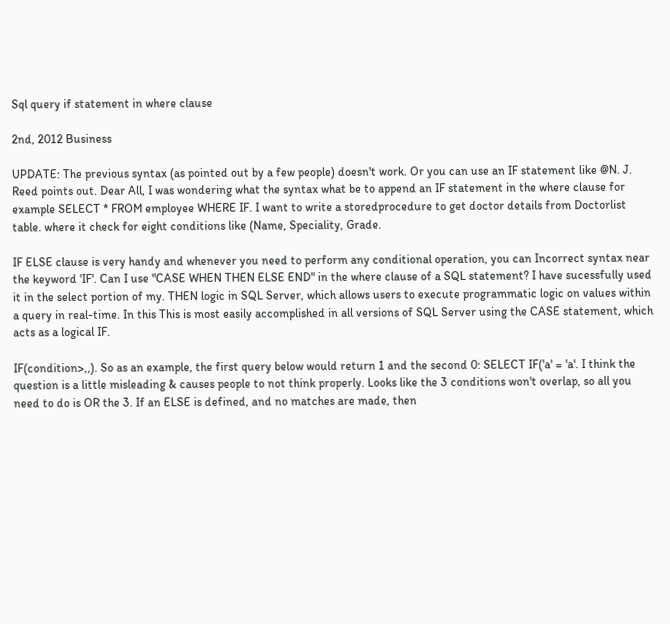Sql query if statement in where clause

2nd, 2012 Business

UPDATE: The previous syntax (as pointed out by a few people) doesn't work. Or you can use an IF statement like @N. J. Reed points out. Dear All, I was wondering what the syntax what be to append an IF statement in the where clause for example SELECT * FROM employee WHERE IF. I want to write a storedprocedure to get doctor details from Doctorlist table. where it check for eight conditions like (Name, Speciality, Grade.

IF ELSE clause is very handy and whenever you need to perform any conditional operation, you can Incorrect syntax near the keyword 'IF'. Can I use "CASE WHEN THEN ELSE END" in the where clause of a SQL statement? I have sucessfully used it in the select portion of my. THEN logic in SQL Server, which allows users to execute programmatic logic on values within a query in real-time. In this This is most easily accomplished in all versions of SQL Server using the CASE statement, which acts as a logical IF.

IF(condition>,,). So as an example, the first query below would return 1 and the second 0: SELECT IF('a' = 'a'. I think the question is a little misleading & causes people to not think properly. Looks like the 3 conditions won't overlap, so all you need to do is OR the 3. If an ELSE is defined, and no matches are made, then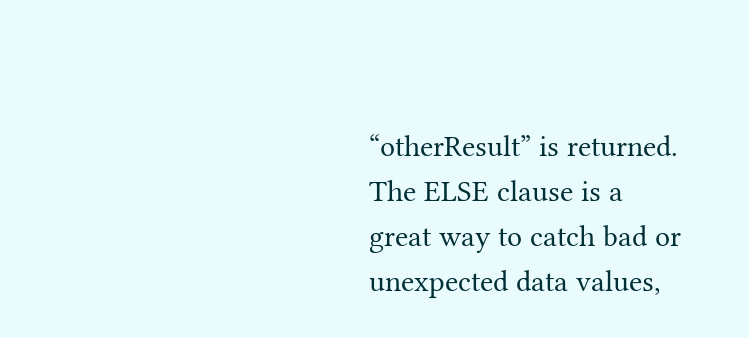“otherResult” is returned. The ELSE clause is a great way to catch bad or unexpected data values,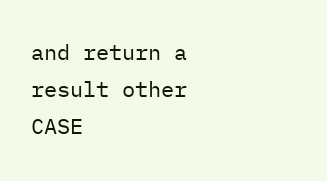and return a result other CASE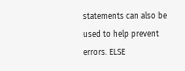statements can also be used to help prevent errors. ELSE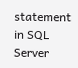statement in SQL Server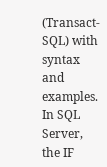(Transact-SQL) with syntax and examples. In SQL Server, the IF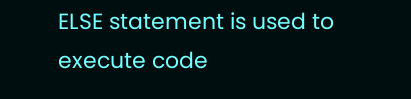ELSE statement is used to execute code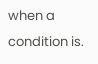when a condition is.